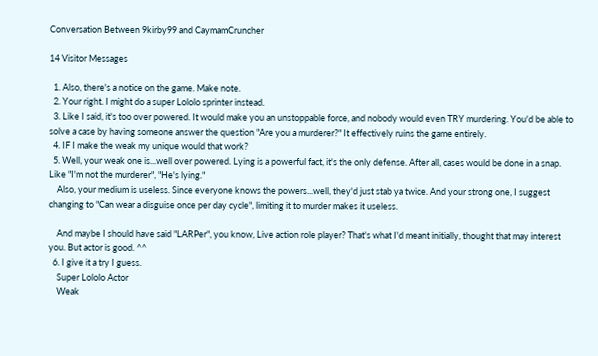Conversation Between 9kirby99 and CaymamCruncher

14 Visitor Messages

  1. Also, there's a notice on the game. Make note.
  2. Your right. I might do a super Lololo sprinter instead.
  3. Like I said, it's too over powered. It would make you an unstoppable force, and nobody would even TRY murdering. You'd be able to solve a case by having someone answer the question "Are you a murderer?" It effectively ruins the game entirely.
  4. IF I make the weak my unique would that work?
  5. Well, your weak one is...well over powered. Lying is a powerful fact, it's the only defense. After all, cases would be done in a snap. Like "I'm not the murderer", "He's lying."
    Also, your medium is useless. Since everyone knows the powers...well, they'd just stab ya twice. And your strong one, I suggest changing to "Can wear a disguise once per day cycle", limiting it to murder makes it useless.

    And maybe I should have said "LARPer", you know, Live action role player? That's what I'd meant initially, thought that may interest you. But actor is good. ^^
  6. I give it a try I guess.
    Super Lololo Actor
    Weak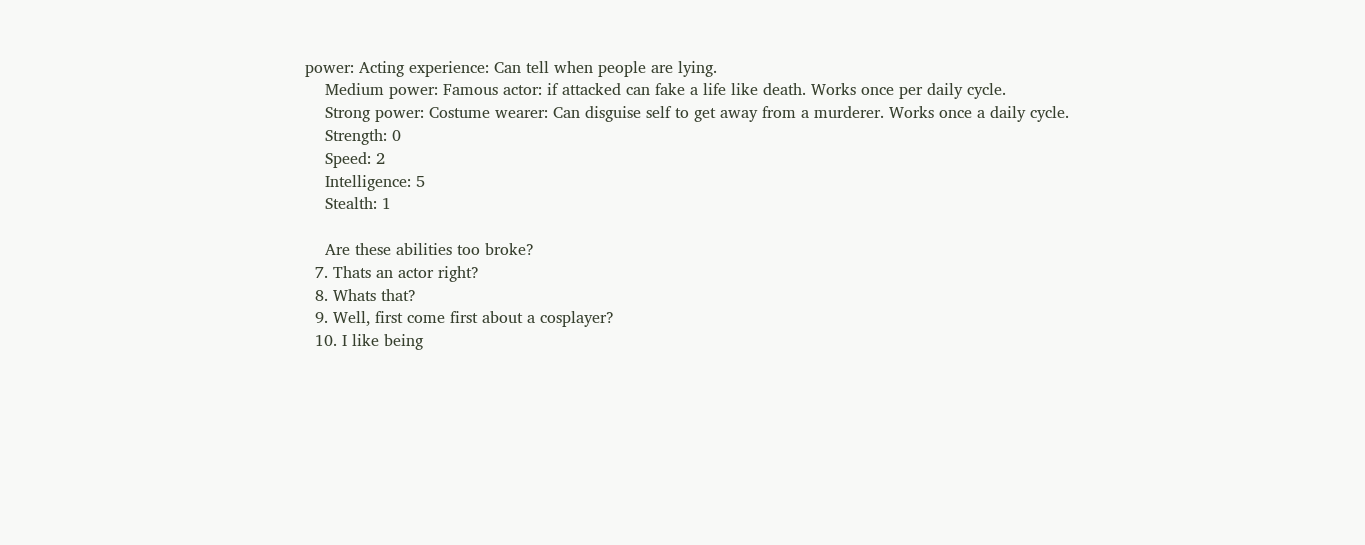power: Acting experience: Can tell when people are lying.
    Medium power: Famous actor: if attacked can fake a life like death. Works once per daily cycle.
    Strong power: Costume wearer: Can disguise self to get away from a murderer. Works once a daily cycle.
    Strength: 0
    Speed: 2
    Intelligence: 5
    Stealth: 1

    Are these abilities too broke?
  7. Thats an actor right?
  8. Whats that?
  9. Well, first come first about a cosplayer?
  10. I like being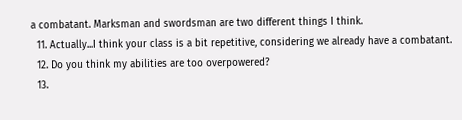a combatant. Marksman and swordsman are two different things I think.
  11. Actually...I think your class is a bit repetitive, considering we already have a combatant.
  12. Do you think my abilities are too overpowered?
  13.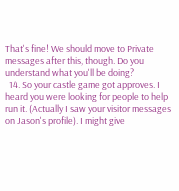That's fine! We should move to Private messages after this, though. Do you understand what you'll be doing?
  14. So your castle game got approves. I heard you were looking for people to help run it. (Actually I saw your visitor messages on Jason's profile). I might give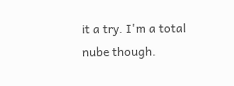it a try. I'm a total nube though.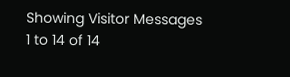Showing Visitor Messages 1 to 14 of 14